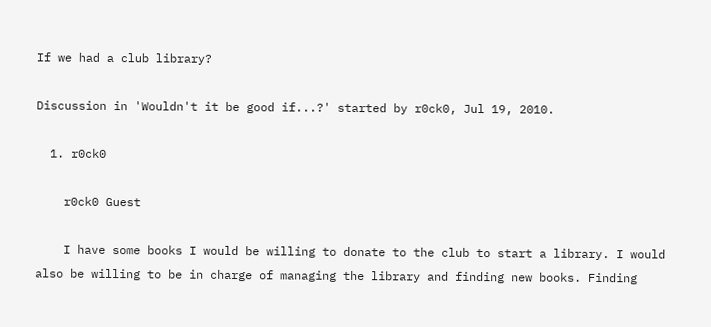If we had a club library?

Discussion in 'Wouldn't it be good if...?' started by r0ck0, Jul 19, 2010.

  1. r0ck0

    r0ck0 Guest

    I have some books I would be willing to donate to the club to start a library. I would also be willing to be in charge of managing the library and finding new books. Finding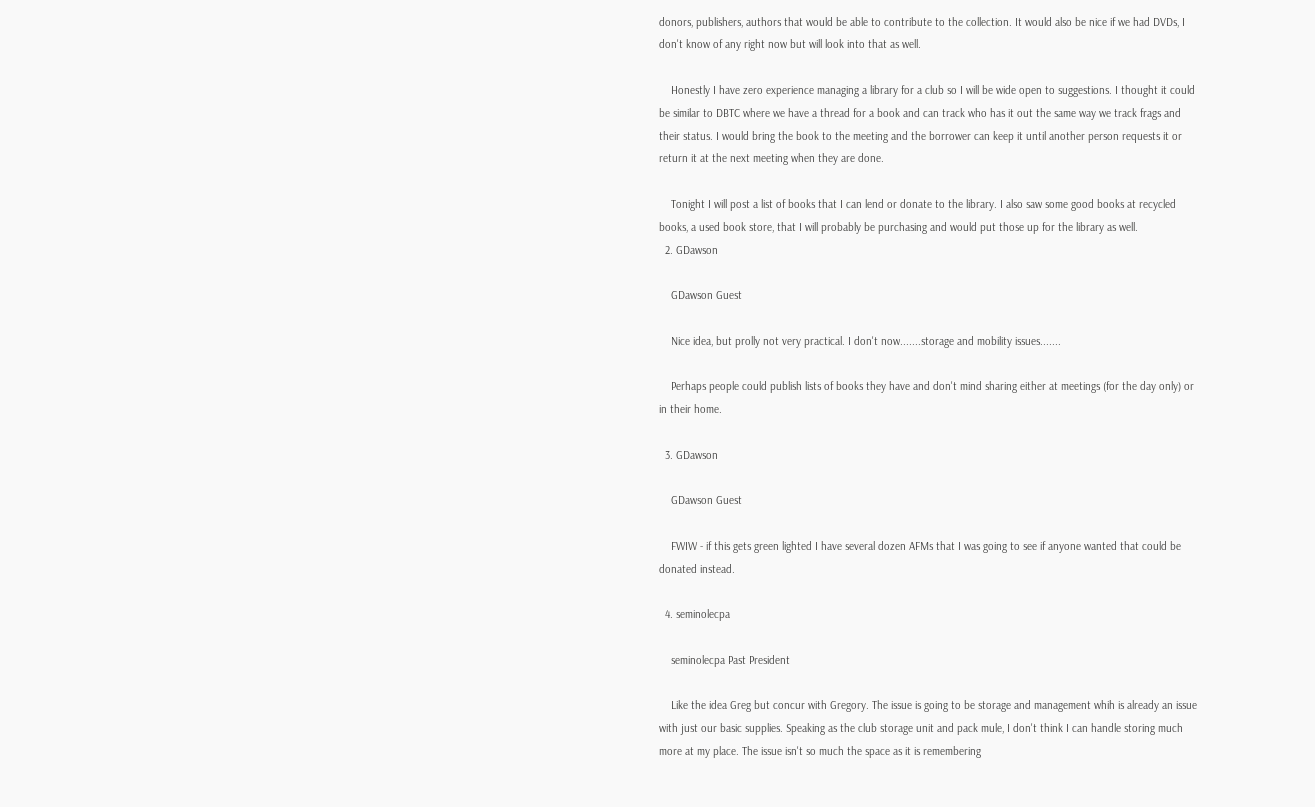donors, publishers, authors that would be able to contribute to the collection. It would also be nice if we had DVDs, I don't know of any right now but will look into that as well.

    Honestly I have zero experience managing a library for a club so I will be wide open to suggestions. I thought it could be similar to DBTC where we have a thread for a book and can track who has it out the same way we track frags and their status. I would bring the book to the meeting and the borrower can keep it until another person requests it or return it at the next meeting when they are done.

    Tonight I will post a list of books that I can lend or donate to the library. I also saw some good books at recycled books, a used book store, that I will probably be purchasing and would put those up for the library as well.
  2. GDawson

    GDawson Guest

    Nice idea, but prolly not very practical. I don't now.......storage and mobility issues.......

    Perhaps people could publish lists of books they have and don't mind sharing either at meetings (for the day only) or in their home.

  3. GDawson

    GDawson Guest

    FWIW - if this gets green lighted I have several dozen AFMs that I was going to see if anyone wanted that could be donated instead.

  4. seminolecpa

    seminolecpa Past President

    Like the idea Greg but concur with Gregory. The issue is going to be storage and management whih is already an issue with just our basic supplies. Speaking as the club storage unit and pack mule, I don't think I can handle storing much more at my place. The issue isn't so much the space as it is remembering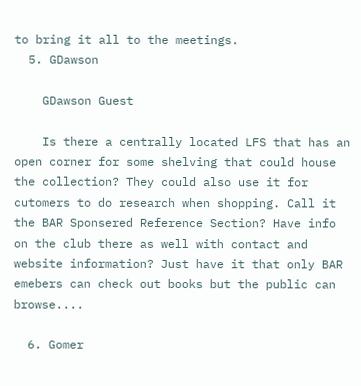to bring it all to the meetings.
  5. GDawson

    GDawson Guest

    Is there a centrally located LFS that has an open corner for some shelving that could house the collection? They could also use it for cutomers to do research when shopping. Call it the BAR Sponsered Reference Section? Have info on the club there as well with contact and website information? Just have it that only BAR emebers can check out books but the public can browse....

  6. Gomer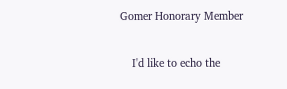Gomer Honorary Member

    I'd like to echo the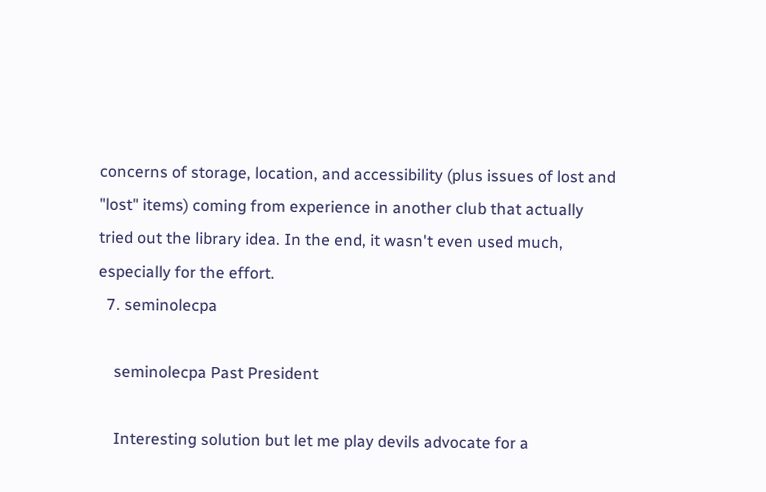concerns of storage, location, and accessibility (plus issues of lost and "lost" items) coming from experience in another club that actually tried out the library idea. In the end, it wasn't even used much, especially for the effort.
  7. seminolecpa

    seminolecpa Past President

    Interesting solution but let me play devils advocate for a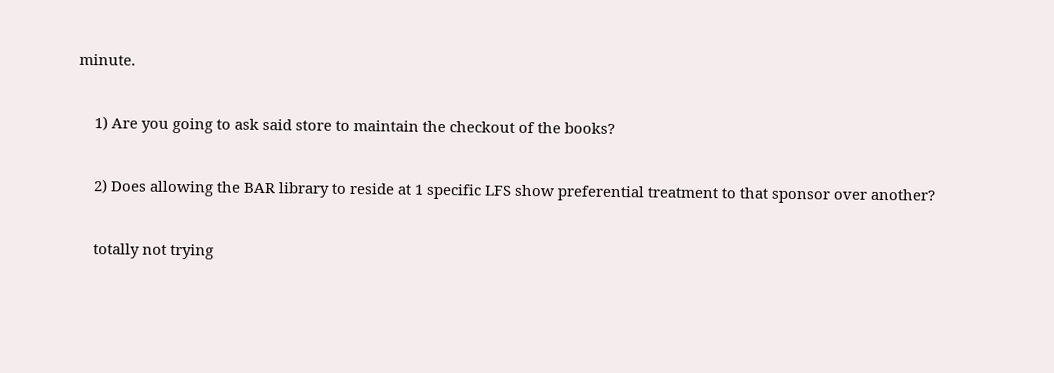minute.

    1) Are you going to ask said store to maintain the checkout of the books?

    2) Does allowing the BAR library to reside at 1 specific LFS show preferential treatment to that sponsor over another?

    totally not trying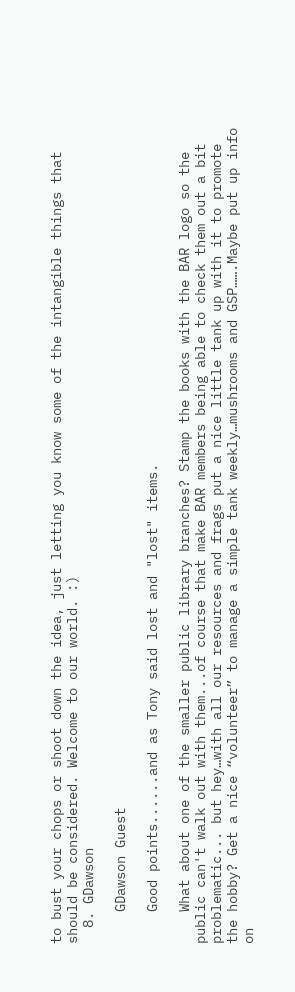to bust your chops or shoot down the idea, just letting you know some of the intangible things that should be considered. Welcome to our world. :)
  8. GDawson

    GDawson Guest

    Good points......and as Tony said lost and "lost" items.

    What about one of the smaller public library branches? Stamp the books with the BAR logo so the public can't walk out with them...of course that make BAR members being able to check them out a bit problematic... but hey…with all our resources and frags put a nice little tank up with it to promote the hobby? Get a nice “volunteer” to manage a simple tank weekly…mushrooms and GSP…….Maybe put up info on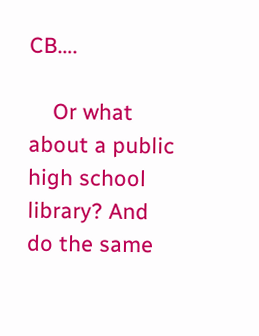CB….

    Or what about a public high school library? And do the same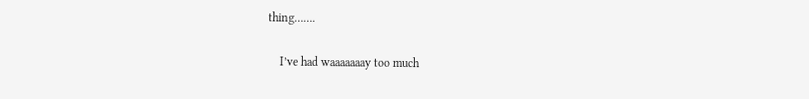thing…….

    I’ve had waaaaaaay too much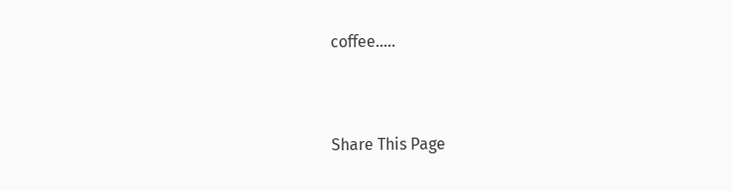coffee…..


Share This Page